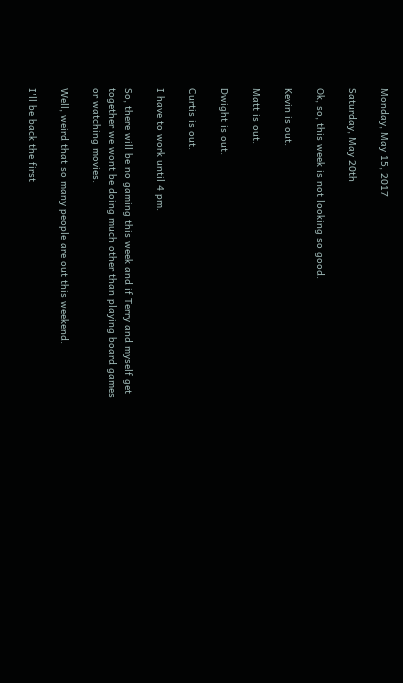Monday, May 15, 2017

Saturday, May 20th

Ok, so, this week is not looking so good.

Kevin is out.

Matt is out.

Dwight is out.

Curtis is out.

I have to work until 4 pm.

So, there will be no gaming this week and if Terry and myself get together we wont be doing much other than playing board games or watching movies.

Well, weird that so many people are out this weekend.

I'll be back the first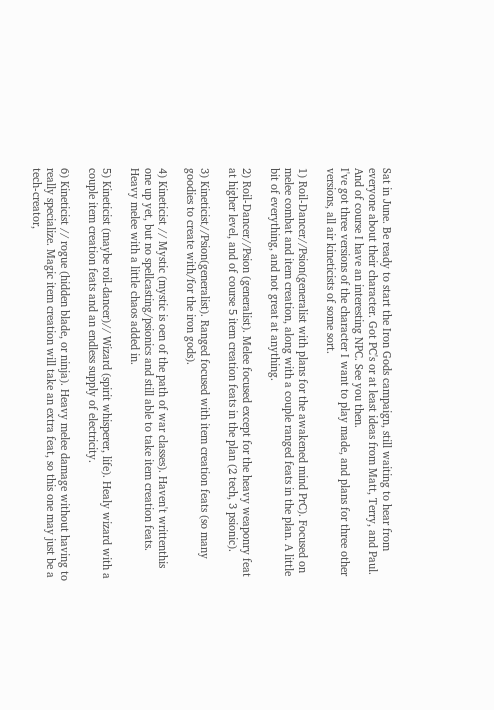Sat in June. Be ready to start the Iron Gods campaign, still waiting to hear from everyone about their character. Got PC's or at least ideas from Matt, Terry, and Paul. And of course I have an interesting NPC. See you then.
I've got three versions of the character I want to play made, and plans for three other versions, all air kineticists of some sort.

1) Roil-Dancer//Psion(generalist with plans for the awakened mind PrC). Focused on melee combat and item creation, along with a couple ranged feats in the plan. A little bit of everything, and not great at anything.

2) Roil-Dancer//Psion (generalist). Melee focused except for the heavy weaponry feat at higher level, and of course 5 item creation feats in the plan (2 tech, 3 psionic).

3) Kineticist//Psion(generalist). Ranged focused with item creation feats (so many goodies to create with/for the iron gods).

4) Kineticist // Mystic (mystic is oen of the path of war classes). Haven't writtenthis one up yet, but no spellcasting/psionics and still able to take item creation feats. Heavy melee with a little chaos added in.

5) Kineticist (maybe roil-dancer)// Wizard (spirit whisperer, life). Healy wizard with a couple item creation feats and an endless supply of electricity.

6) Kineticist // rogue (hidden blade, or ninja). Heavy melee damage without having to really specialize. Magic item creation will take an extra feat, so this one may just be a tech-creator,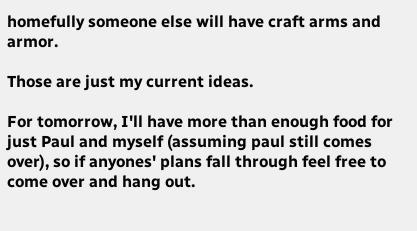homefully someone else will have craft arms and armor.

Those are just my current ideas.

For tomorrow, I'll have more than enough food for just Paul and myself (assuming paul still comes over), so if anyones' plans fall through feel free to come over and hang out.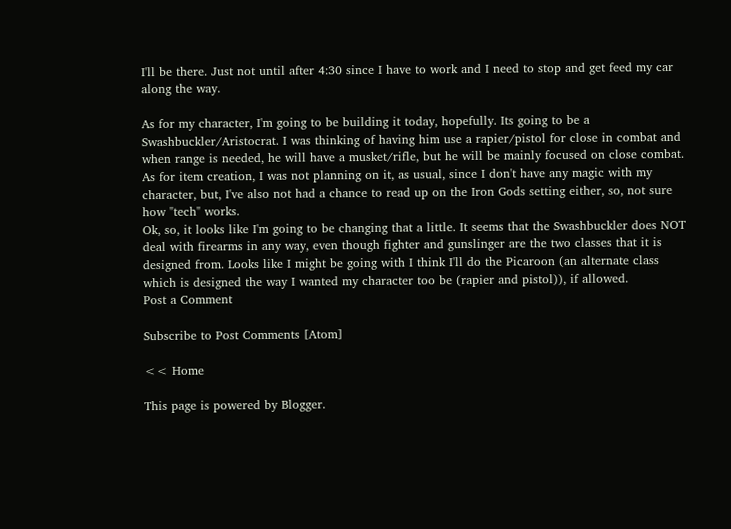I'll be there. Just not until after 4:30 since I have to work and I need to stop and get feed my car along the way.

As for my character, I'm going to be building it today, hopefully. Its going to be a Swashbuckler/Aristocrat. I was thinking of having him use a rapier/pistol for close in combat and when range is needed, he will have a musket/rifle, but he will be mainly focused on close combat. As for item creation, I was not planning on it, as usual, since I don't have any magic with my character, but, I've also not had a chance to read up on the Iron Gods setting either, so, not sure how "tech" works.
Ok, so, it looks like I'm going to be changing that a little. It seems that the Swashbuckler does NOT deal with firearms in any way, even though fighter and gunslinger are the two classes that it is designed from. Looks like I might be going with I think I'll do the Picaroon (an alternate class which is designed the way I wanted my character too be (rapier and pistol)), if allowed.
Post a Comment

Subscribe to Post Comments [Atom]

<< Home

This page is powered by Blogger.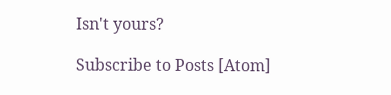Isn't yours?

Subscribe to Posts [Atom]